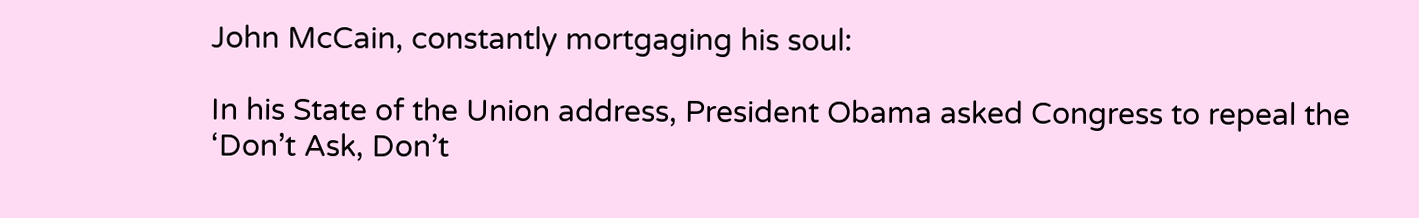John McCain, constantly mortgaging his soul:

In his State of the Union address, President Obama asked Congress to repeal the ‘Don’t Ask, Don’t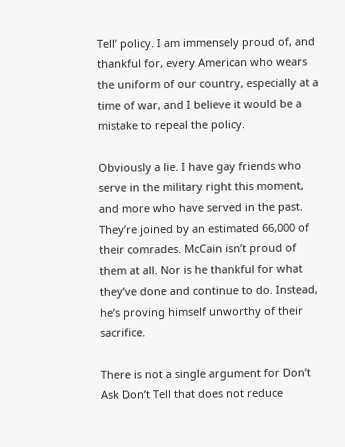Tell’ policy. I am immensely proud of, and thankful for, every American who wears the uniform of our country, especially at a time of war, and I believe it would be a mistake to repeal the policy.

Obviously a lie. I have gay friends who serve in the military right this moment, and more who have served in the past. They’re joined by an estimated 66,000 of their comrades. McCain isn’t proud of them at all. Nor is he thankful for what they’ve done and continue to do. Instead, he’s proving himself unworthy of their sacrifice.

There is not a single argument for Don’t Ask Don’t Tell that does not reduce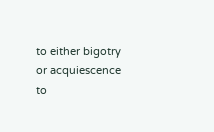to either bigotry or acquiescence to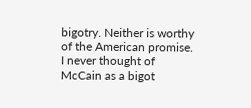bigotry. Neither is worthy of the American promise. I never thought of McCain as a bigot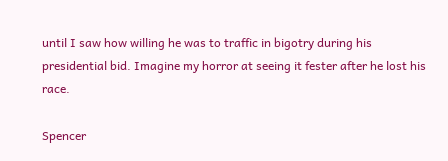until I saw how willing he was to traffic in bigotry during his presidential bid. Imagine my horror at seeing it fester after he lost his race.

Spencer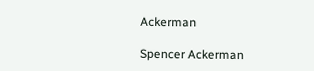Ackerman

Spencer Ackerman